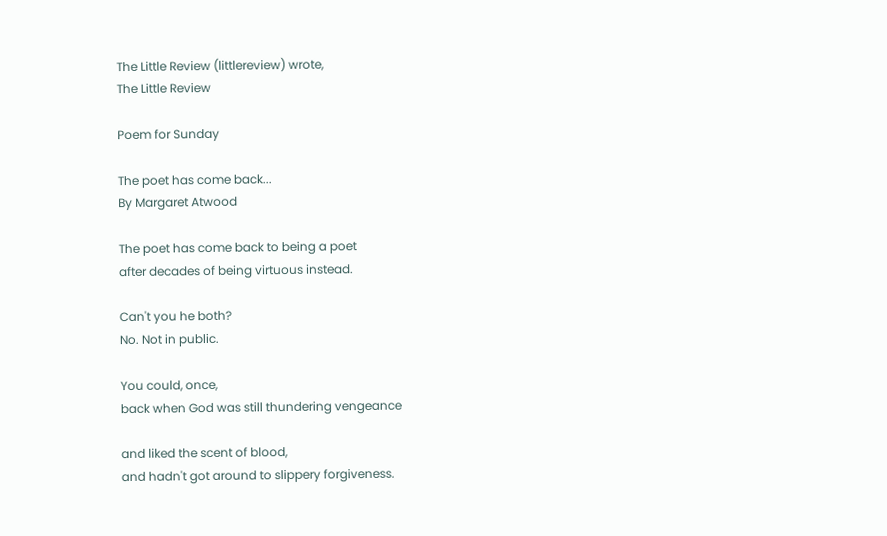The Little Review (littlereview) wrote,
The Little Review

Poem for Sunday

The poet has come back...
By Margaret Atwood

The poet has come back to being a poet
after decades of being virtuous instead.

Can't you he both?
No. Not in public.

You could, once,
back when God was still thundering vengeance

and liked the scent of blood,
and hadn't got around to slippery forgiveness.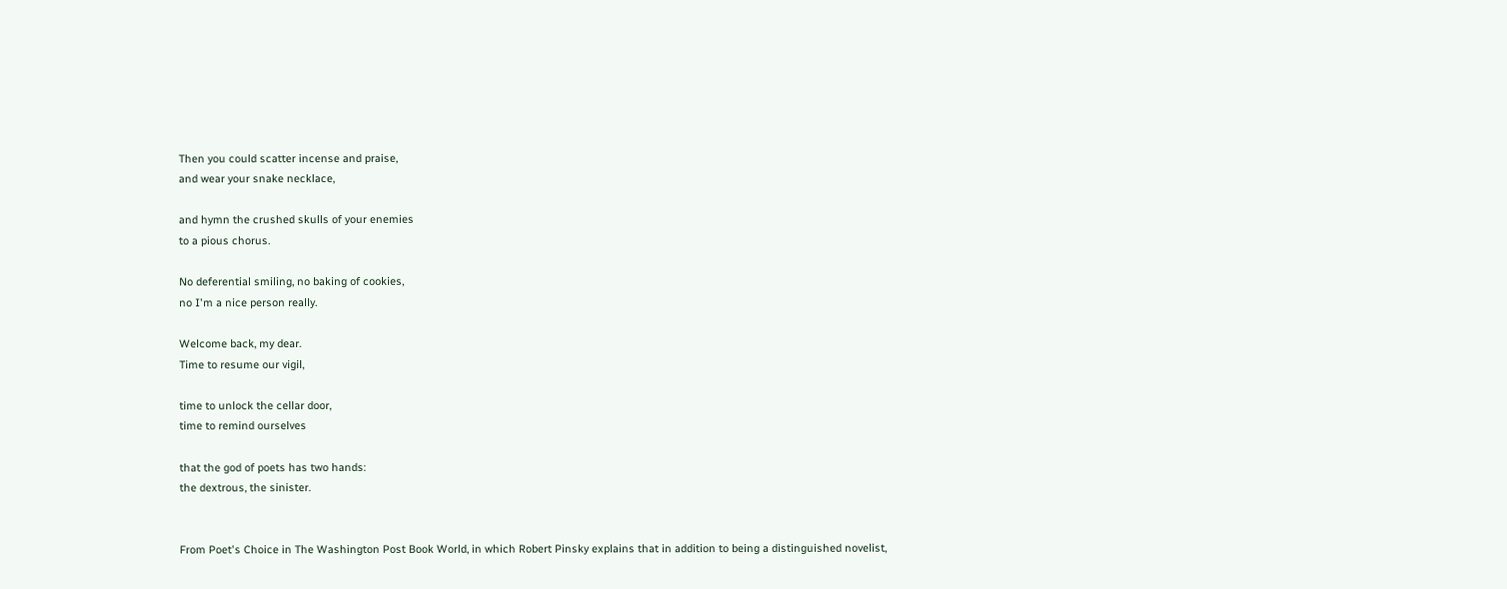Then you could scatter incense and praise,
and wear your snake necklace,

and hymn the crushed skulls of your enemies
to a pious chorus.

No deferential smiling, no baking of cookies,
no I'm a nice person really.

Welcome back, my dear.
Time to resume our vigil,

time to unlock the cellar door,
time to remind ourselves

that the god of poets has two hands:
the dextrous, the sinister.


From Poet's Choice in The Washington Post Book World, in which Robert Pinsky explains that in addition to being a distinguished novelist,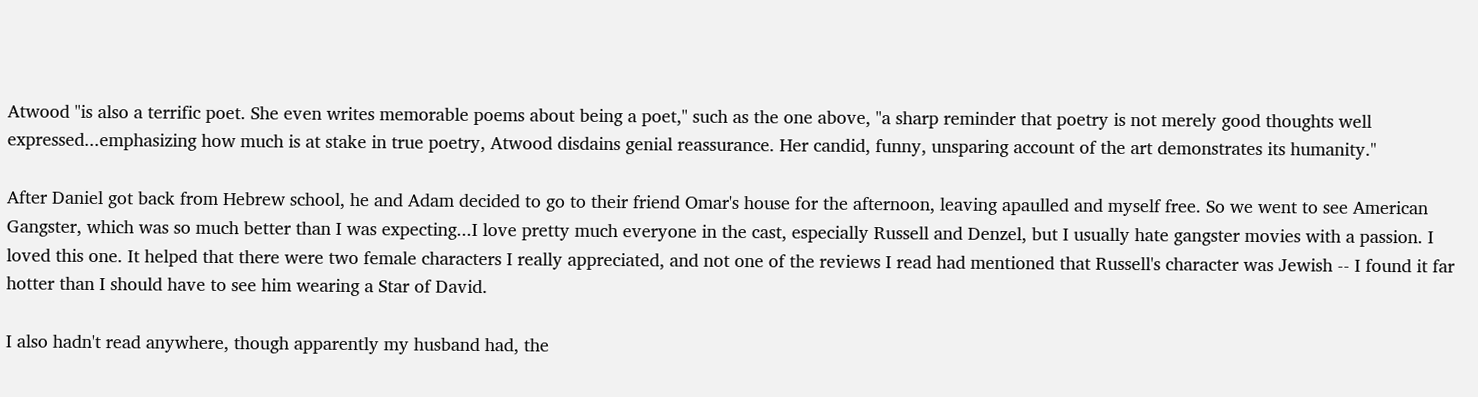Atwood "is also a terrific poet. She even writes memorable poems about being a poet," such as the one above, "a sharp reminder that poetry is not merely good thoughts well expressed...emphasizing how much is at stake in true poetry, Atwood disdains genial reassurance. Her candid, funny, unsparing account of the art demonstrates its humanity."

After Daniel got back from Hebrew school, he and Adam decided to go to their friend Omar's house for the afternoon, leaving apaulled and myself free. So we went to see American Gangster, which was so much better than I was expecting...I love pretty much everyone in the cast, especially Russell and Denzel, but I usually hate gangster movies with a passion. I loved this one. It helped that there were two female characters I really appreciated, and not one of the reviews I read had mentioned that Russell's character was Jewish -- I found it far hotter than I should have to see him wearing a Star of David.

I also hadn't read anywhere, though apparently my husband had, the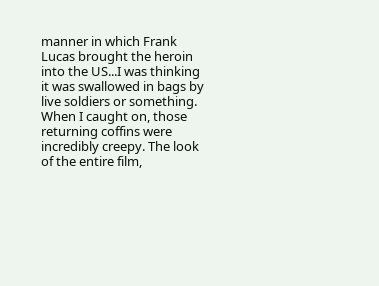manner in which Frank Lucas brought the heroin into the US...I was thinking it was swallowed in bags by live soldiers or something. When I caught on, those returning coffins were incredibly creepy. The look of the entire film,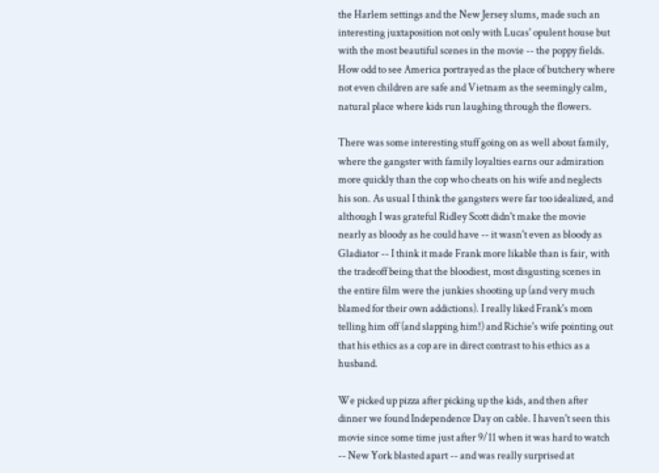the Harlem settings and the New Jersey slums, made such an interesting juxtaposition not only with Lucas' opulent house but with the most beautiful scenes in the movie -- the poppy fields. How odd to see America portrayed as the place of butchery where not even children are safe and Vietnam as the seemingly calm, natural place where kids run laughing through the flowers.

There was some interesting stuff going on as well about family, where the gangster with family loyalties earns our admiration more quickly than the cop who cheats on his wife and neglects his son. As usual I think the gangsters were far too idealized, and although I was grateful Ridley Scott didn't make the movie nearly as bloody as he could have -- it wasn't even as bloody as Gladiator -- I think it made Frank more likable than is fair, with the tradeoff being that the bloodiest, most disgusting scenes in the entire film were the junkies shooting up (and very much blamed for their own addictions). I really liked Frank's mom telling him off (and slapping him!) and Richie's wife pointing out that his ethics as a cop are in direct contrast to his ethics as a husband.

We picked up pizza after picking up the kids, and then after dinner we found Independence Day on cable. I haven't seen this movie since some time just after 9/11 when it was hard to watch -- New York blasted apart -- and was really surprised at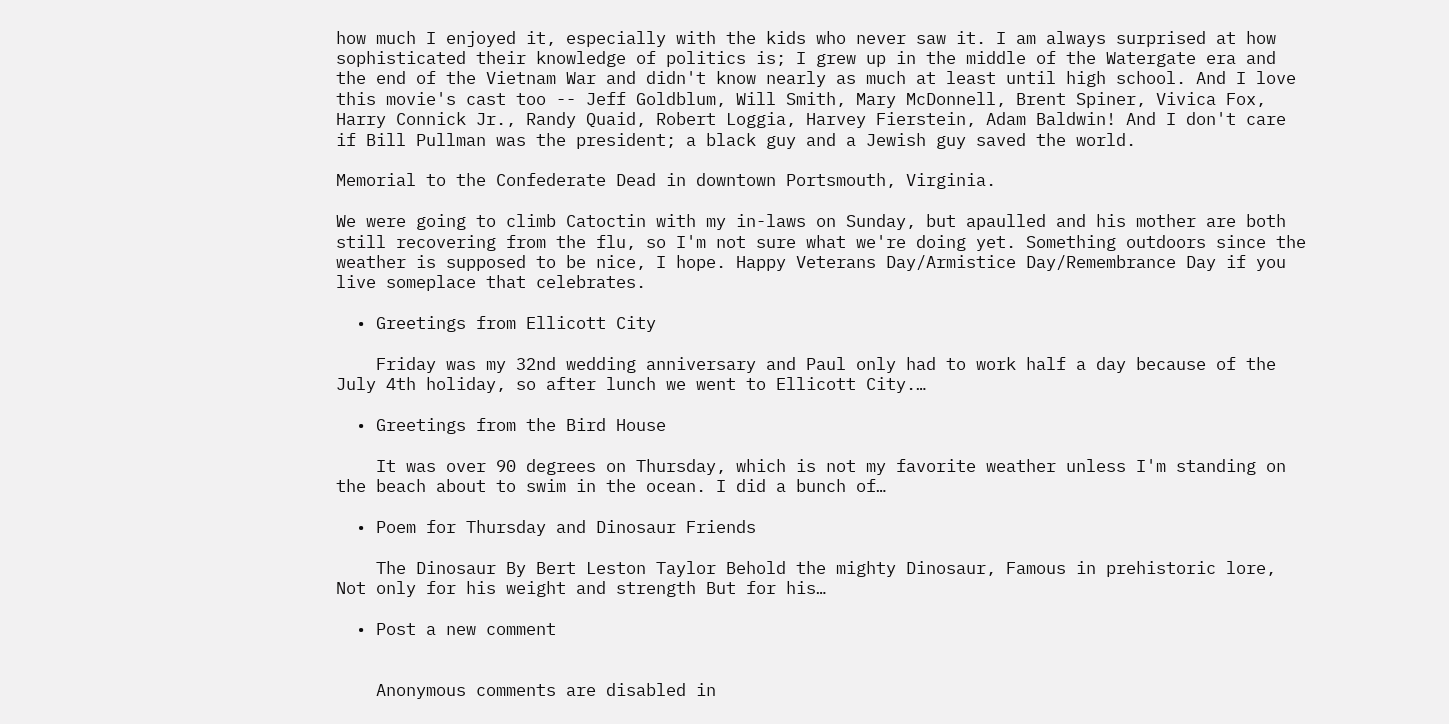how much I enjoyed it, especially with the kids who never saw it. I am always surprised at how sophisticated their knowledge of politics is; I grew up in the middle of the Watergate era and the end of the Vietnam War and didn't know nearly as much at least until high school. And I love this movie's cast too -- Jeff Goldblum, Will Smith, Mary McDonnell, Brent Spiner, Vivica Fox, Harry Connick Jr., Randy Quaid, Robert Loggia, Harvey Fierstein, Adam Baldwin! And I don't care if Bill Pullman was the president; a black guy and a Jewish guy saved the world.

Memorial to the Confederate Dead in downtown Portsmouth, Virginia.

We were going to climb Catoctin with my in-laws on Sunday, but apaulled and his mother are both still recovering from the flu, so I'm not sure what we're doing yet. Something outdoors since the weather is supposed to be nice, I hope. Happy Veterans Day/Armistice Day/Remembrance Day if you live someplace that celebrates.

  • Greetings from Ellicott City

    Friday was my 32nd wedding anniversary and Paul only had to work half a day because of the July 4th holiday, so after lunch we went to Ellicott City.…

  • Greetings from the Bird House

    It was over 90 degrees on Thursday, which is not my favorite weather unless I'm standing on the beach about to swim in the ocean. I did a bunch of…

  • Poem for Thursday and Dinosaur Friends

    The Dinosaur By Bert Leston Taylor Behold the mighty Dinosaur, Famous in prehistoric lore, Not only for his weight and strength But for his…

  • Post a new comment


    Anonymous comments are disabled in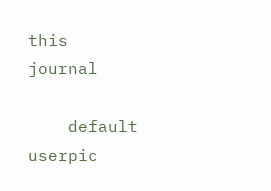this journal

    default userpic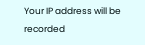Your IP address will be recorded